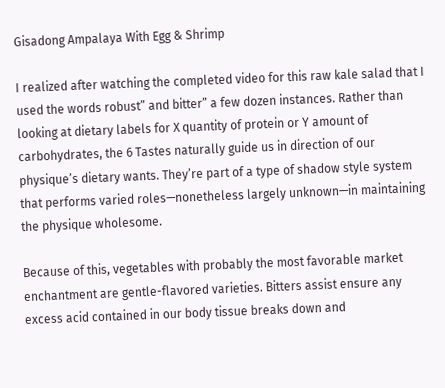Gisadong Ampalaya With Egg & Shrimp

I realized after watching the completed video for this raw kale salad that I used the words robust” and bitter” a few dozen instances. Rather than looking at dietary labels for X quantity of protein or Y amount of carbohydrates, the 6 Tastes naturally guide us in direction of our physique’s dietary wants. They’re part of a type of shadow style system that performs varied roles—nonetheless largely unknown—in maintaining the physique wholesome.

Because of this, vegetables with probably the most favorable market enchantment are gentle-flavored varieties. Bitters assist ensure any excess acid contained in our body tissue breaks down and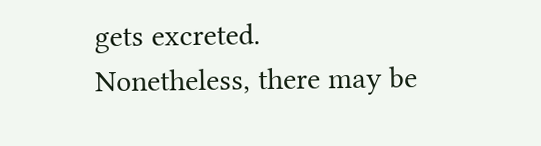gets excreted. Nonetheless, there may be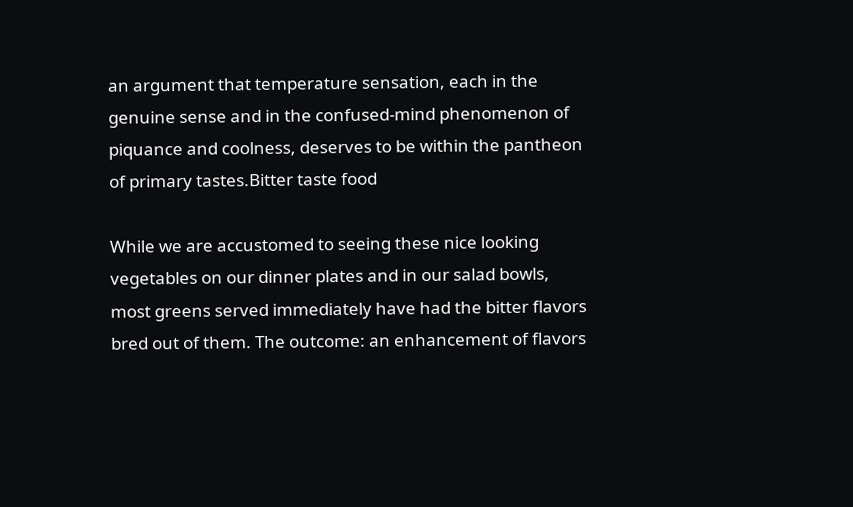an argument that temperature sensation, each in the genuine sense and in the confused-mind phenomenon of piquance and coolness, deserves to be within the pantheon of primary tastes.Bitter taste food

While we are accustomed to seeing these nice looking vegetables on our dinner plates and in our salad bowls, most greens served immediately have had the bitter flavors bred out of them. The outcome: an enhancement of flavors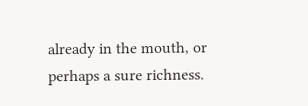already in the mouth, or perhaps a sure richness.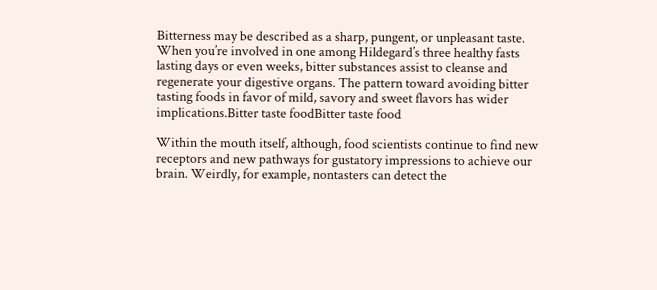Bitterness may be described as a sharp, pungent, or unpleasant taste. When you’re involved in one among Hildegard’s three healthy fasts lasting days or even weeks, bitter substances assist to cleanse and regenerate your digestive organs. The pattern toward avoiding bitter tasting foods in favor of mild, savory and sweet flavors has wider implications.Bitter taste foodBitter taste food

Within the mouth itself, although, food scientists continue to find new receptors and new pathways for gustatory impressions to achieve our brain. Weirdly, for example, nontasters can detect the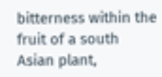bitterness within the fruit of a south Asian plant,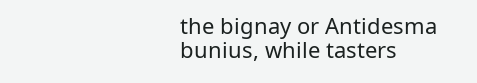the bignay or Antidesma bunius, while tasters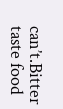can’t.Bitter taste food